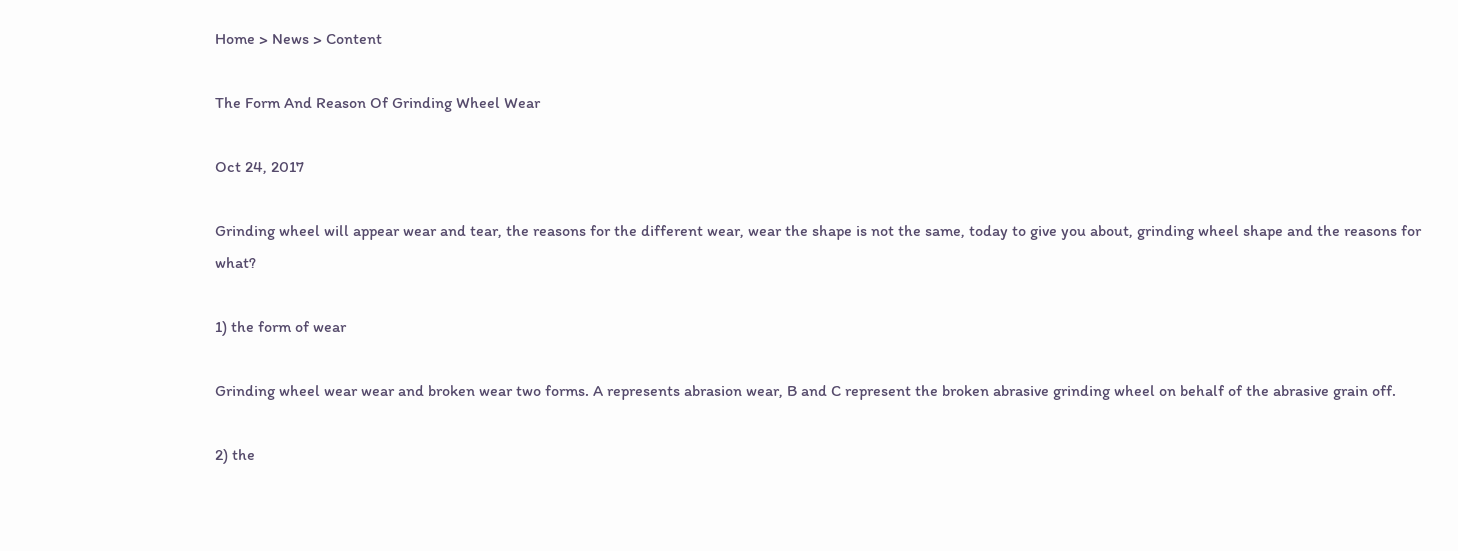Home > News > Content

The Form And Reason Of Grinding Wheel Wear

Oct 24, 2017

Grinding wheel will appear wear and tear, the reasons for the different wear, wear the shape is not the same, today to give you about, grinding wheel shape and the reasons for what?

1) the form of wear

Grinding wheel wear wear and broken wear two forms. A represents abrasion wear, B and C represent the broken abrasive grinding wheel on behalf of the abrasive grain off.

2) the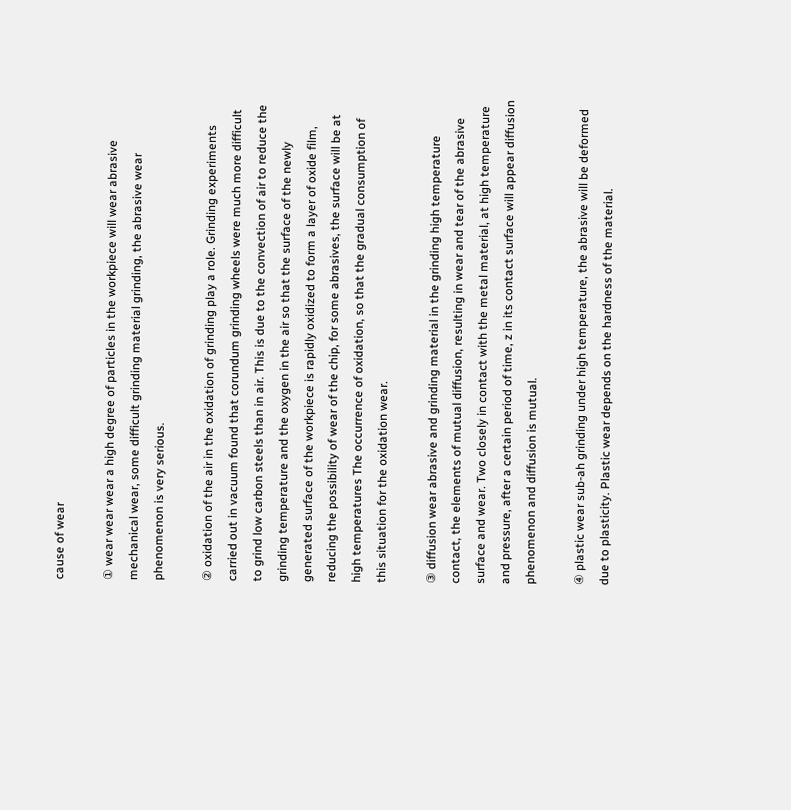cause of wear

① wear wear wear a high degree of particles in the workpiece will wear abrasive mechanical wear, some difficult grinding material grinding, the abrasive wear phenomenon is very serious.

② oxidation of the air in the oxidation of grinding play a role. Grinding experiments carried out in vacuum found that corundum grinding wheels were much more difficult to grind low carbon steels than in air. This is due to the convection of air to reduce the grinding temperature and the oxygen in the air so that the surface of the newly generated surface of the workpiece is rapidly oxidized to form a layer of oxide film, reducing the possibility of wear of the chip, for some abrasives, the surface will be at high temperatures The occurrence of oxidation, so that the gradual consumption of this situation for the oxidation wear.

③ diffusion wear abrasive and grinding material in the grinding high temperature contact, the elements of mutual diffusion, resulting in wear and tear of the abrasive surface and wear. Two closely in contact with the metal material, at high temperature and pressure, after a certain period of time, z in its contact surface will appear diffusion phenomenon and diffusion is mutual.

④ plastic wear sub-ah grinding under high temperature, the abrasive will be deformed due to plasticity. Plastic wear depends on the hardness of the material.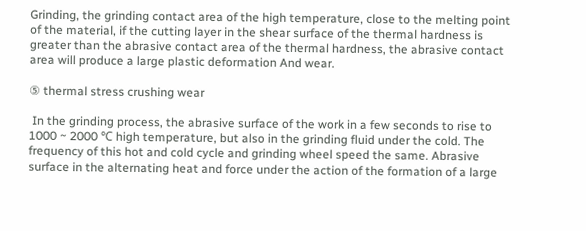Grinding, the grinding contact area of the high temperature, close to the melting point of the material, if the cutting layer in the shear surface of the thermal hardness is greater than the abrasive contact area of the thermal hardness, the abrasive contact area will produce a large plastic deformation And wear.

⑤ thermal stress crushing wear

 In the grinding process, the abrasive surface of the work in a few seconds to rise to 1000 ~ 2000 ℃ high temperature, but also in the grinding fluid under the cold. The frequency of this hot and cold cycle and grinding wheel speed the same. Abrasive surface in the alternating heat and force under the action of the formation of a large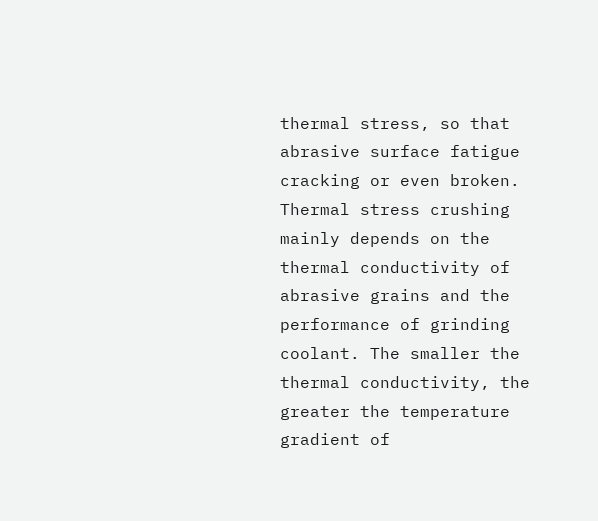thermal stress, so that abrasive surface fatigue cracking or even broken. Thermal stress crushing mainly depends on the thermal conductivity of abrasive grains and the performance of grinding coolant. The smaller the thermal conductivity, the greater the temperature gradient of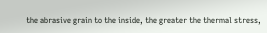the abrasive grain to the inside, the greater the thermal stress,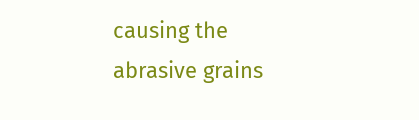causing the abrasive grains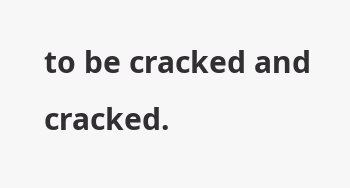to be cracked and cracked.